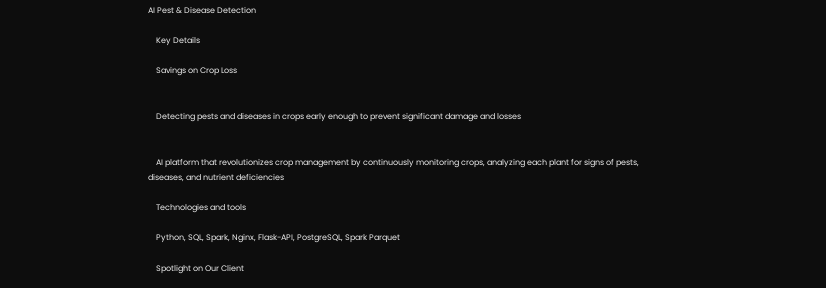AI Pest & Disease Detection

    Key Details

    Savings on Crop Loss


    Detecting pests and diseases in crops early enough to prevent significant damage and losses


    AI platform that revolutionizes crop management by continuously monitoring crops, analyzing each plant for signs of pests, diseases, and nutrient deficiencies

    Technologies and tools

    Python, SQL, Spark, Nginx, Flask-API, PostgreSQL, Spark Parquet

    Spotlight on Our Client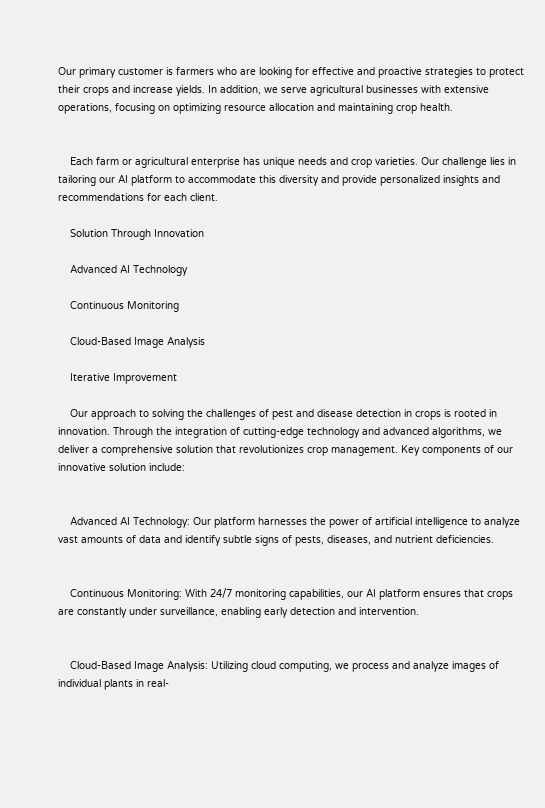Our primary customer is farmers who are looking for effective and proactive strategies to protect their crops and increase yields. In addition, we serve agricultural businesses with extensive operations, focusing on optimizing resource allocation and maintaining crop health.


    Each farm or agricultural enterprise has unique needs and crop varieties. Our challenge lies in tailoring our AI platform to accommodate this diversity and provide personalized insights and recommendations for each client.

    Solution Through Innovation

    Advanced AI Technology

    Continuous Monitoring

    Cloud-Based Image Analysis

    Iterative Improvement

    Our approach to solving the challenges of pest and disease detection in crops is rooted in innovation. Through the integration of cutting-edge technology and advanced algorithms, we deliver a comprehensive solution that revolutionizes crop management. Key components of our innovative solution include:


    Advanced AI Technology: Our platform harnesses the power of artificial intelligence to analyze vast amounts of data and identify subtle signs of pests, diseases, and nutrient deficiencies.


    Continuous Monitoring: With 24/7 monitoring capabilities, our AI platform ensures that crops are constantly under surveillance, enabling early detection and intervention.


    Cloud-Based Image Analysis: Utilizing cloud computing, we process and analyze images of individual plants in real-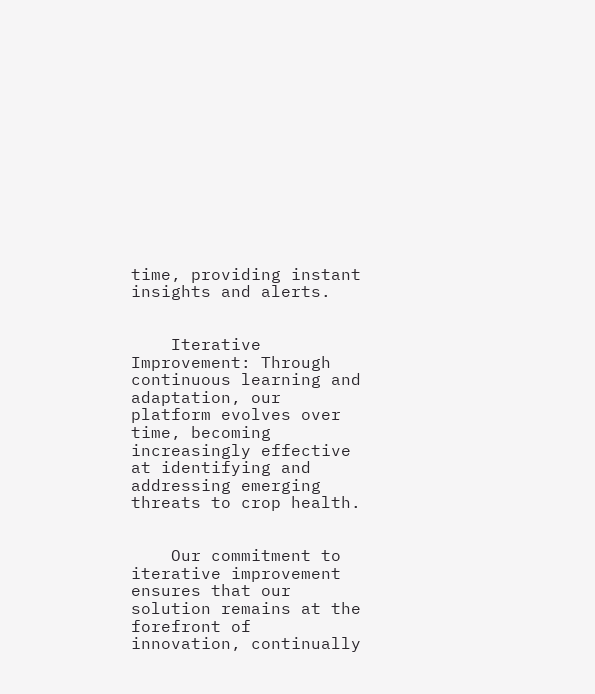time, providing instant insights and alerts.


    Iterative Improvement: Through continuous learning and adaptation, our platform evolves over time, becoming increasingly effective at identifying and addressing emerging threats to crop health.


    Our commitment to iterative improvement ensures that our solution remains at the forefront of innovation, continually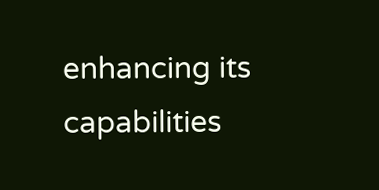enhancing its capabilities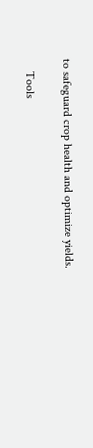to safeguard crop health and optimize yields.

    Tools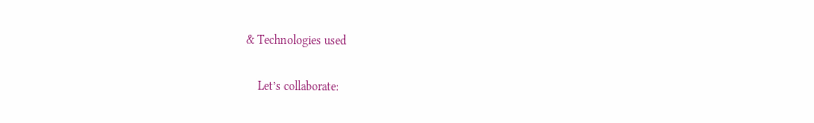& Technologies used

    Let’s collaborate: